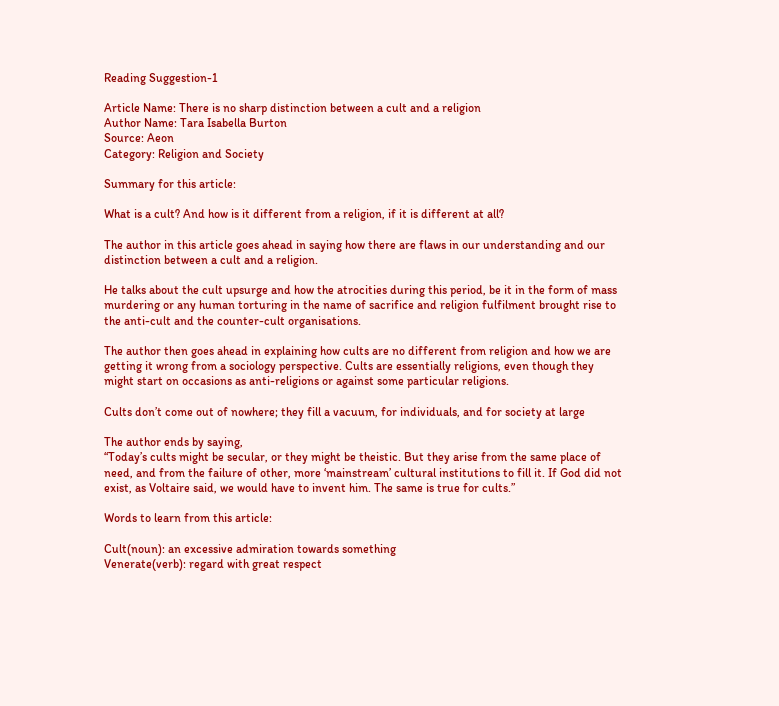Reading Suggestion-1

Article Name: There is no sharp distinction between a cult and a religion
Author Name: Tara Isabella Burton
Source: Aeon
Category: Religion and Society

Summary for this article:

What is a cult? And how is it different from a religion, if it is different at all?

The author in this article goes ahead in saying how there are flaws in our understanding and our distinction between a cult and a religion.

He talks about the cult upsurge and how the atrocities during this period, be it in the form of mass murdering or any human torturing in the name of sacrifice and religion fulfilment brought rise to the anti-cult and the counter-cult organisations.

The author then goes ahead in explaining how cults are no different from religion and how we are getting it wrong from a sociology perspective. Cults are essentially religions, even though they might start on occasions as anti-religions or against some particular religions.

Cults don’t come out of nowhere; they fill a vacuum, for individuals, and for society at large

The author ends by saying,
“Today’s cults might be secular, or they might be theistic. But they arise from the same place of need, and from the failure of other, more ‘mainstream’ cultural institutions to fill it. If God did not exist, as Voltaire said, we would have to invent him. The same is true for cults.”

Words to learn from this article:

Cult(noun): an excessive admiration towards something
Venerate(verb): regard with great respect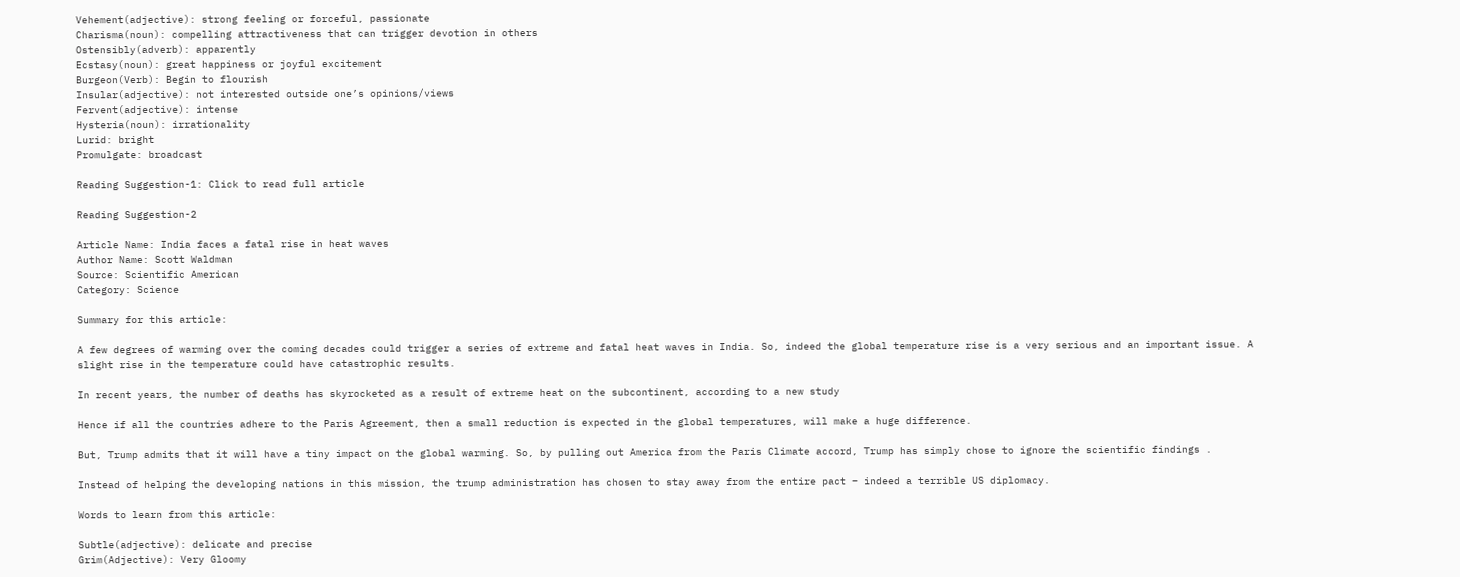Vehement(adjective): strong feeling or forceful, passionate
Charisma(noun): compelling attractiveness that can trigger devotion in others
Ostensibly(adverb): apparently
Ecstasy(noun): great happiness or joyful excitement
Burgeon(Verb): Begin to flourish
Insular(adjective): not interested outside one’s opinions/views
Fervent(adjective): intense
Hysteria(noun): irrationality
Lurid: bright
Promulgate: broadcast

Reading Suggestion-1: Click to read full article

Reading Suggestion-2

Article Name: India faces a fatal rise in heat waves
Author Name: Scott Waldman
Source: Scientific American
Category: Science

Summary for this article:

A few degrees of warming over the coming decades could trigger a series of extreme and fatal heat waves in India. So, indeed the global temperature rise is a very serious and an important issue. A slight rise in the temperature could have catastrophic results.

In recent years, the number of deaths has skyrocketed as a result of extreme heat on the subcontinent, according to a new study

Hence if all the countries adhere to the Paris Agreement, then a small reduction is expected in the global temperatures, will make a huge difference.

But, Trump admits that it will have a tiny impact on the global warming. So, by pulling out America from the Paris Climate accord, Trump has simply chose to ignore the scientific findings .

Instead of helping the developing nations in this mission, the trump administration has chosen to stay away from the entire pact – indeed a terrible US diplomacy.

Words to learn from this article:

Subtle(adjective): delicate and precise
Grim(Adjective): Very Gloomy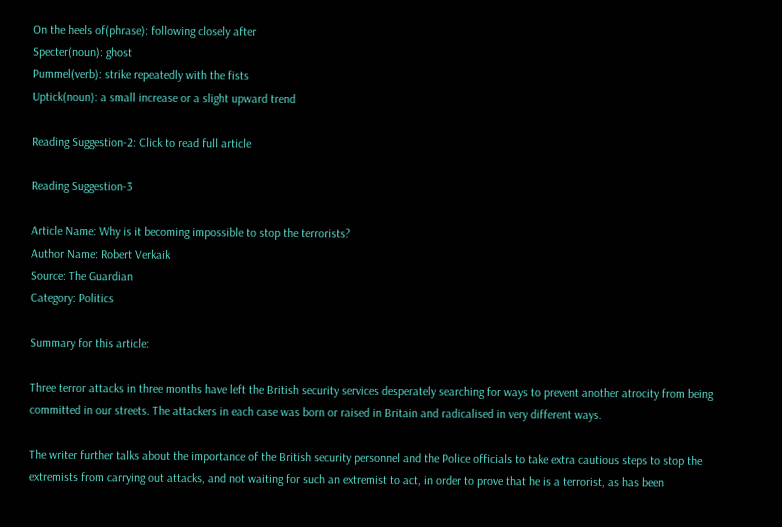On the heels of(phrase): following closely after
Specter(noun): ghost
Pummel(verb): strike repeatedly with the fists
Uptick(noun): a small increase or a slight upward trend

Reading Suggestion-2: Click to read full article

Reading Suggestion-3

Article Name: Why is it becoming impossible to stop the terrorists?
Author Name: Robert Verkaik
Source: The Guardian
Category: Politics

Summary for this article:

Three terror attacks in three months have left the British security services desperately searching for ways to prevent another atrocity from being committed in our streets. The attackers in each case was born or raised in Britain and radicalised in very different ways.

The writer further talks about the importance of the British security personnel and the Police officials to take extra cautious steps to stop the extremists from carrying out attacks, and not waiting for such an extremist to act, in order to prove that he is a terrorist, as has been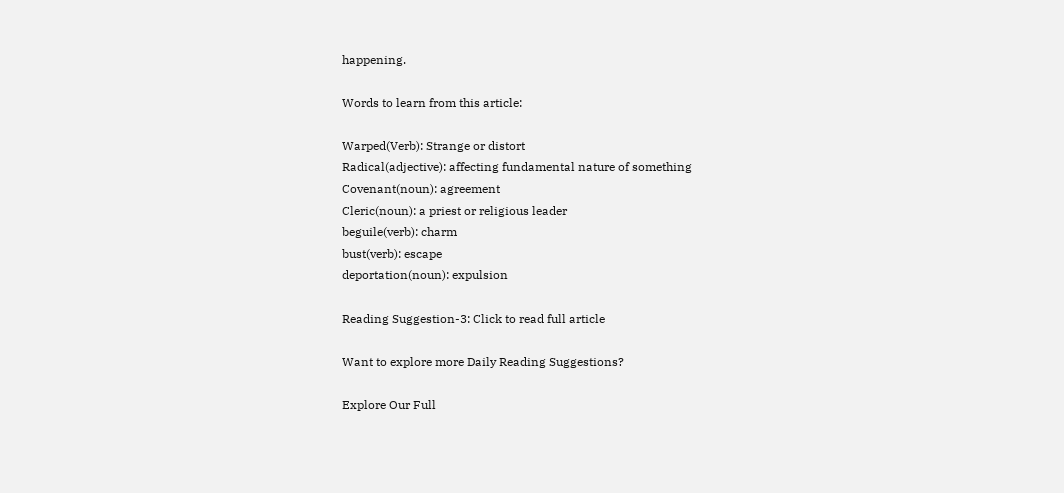happening.

Words to learn from this article:

Warped(Verb): Strange or distort
Radical(adjective): affecting fundamental nature of something
Covenant(noun): agreement
Cleric(noun): a priest or religious leader
beguile(verb): charm
bust(verb): escape
deportation(noun): expulsion

Reading Suggestion-3: Click to read full article

Want to explore more Daily Reading Suggestions?

Explore Our Full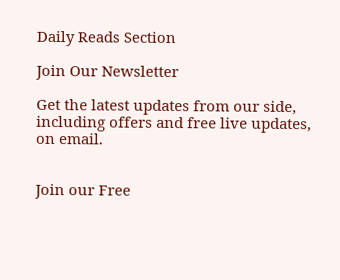Daily Reads Section

Join Our Newsletter

Get the latest updates from our side, including offers and free live updates, on email.


Join our Free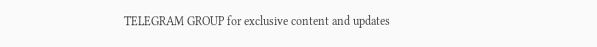TELEGRAM GROUP for exclusive content and updates